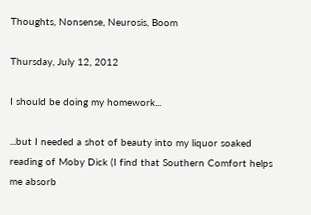Thoughts, Nonsense, Neurosis, Boom

Thursday, July 12, 2012

I should be doing my homework...

...but I needed a shot of beauty into my liquor soaked reading of Moby Dick (I find that Southern Comfort helps me absorb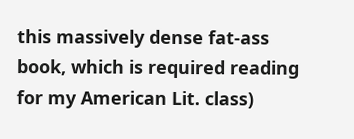this massively dense fat-ass book, which is required reading for my American Lit. class)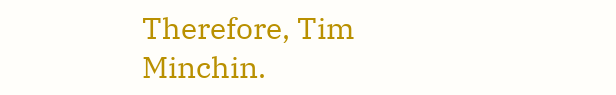Therefore, Tim Minchin.